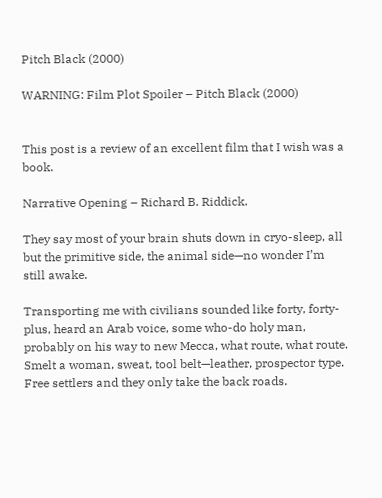Pitch Black (2000)

WARNING: Film Plot Spoiler – Pitch Black (2000)


This post is a review of an excellent film that I wish was a book.

Narrative Opening – Richard B. Riddick.

They say most of your brain shuts down in cryo-sleep, all but the primitive side, the animal side—no wonder I’m still awake.

Transporting me with civilians sounded like forty, forty-plus, heard an Arab voice, some who-do holy man, probably on his way to new Mecca, what route, what route. Smelt a woman, sweat, tool belt—leather, prospector type. Free settlers and they only take the back roads.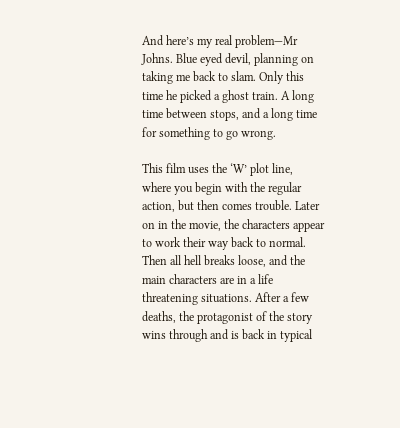And here’s my real problem—Mr Johns. Blue eyed devil, planning on taking me back to slam. Only this time he picked a ghost train. A long time between stops, and a long time for something to go wrong.

This film uses the ‘W’ plot line, where you begin with the regular action, but then comes trouble. Later on in the movie, the characters appear to work their way back to normal. Then all hell breaks loose, and the main characters are in a life threatening situations. After a few deaths, the protagonist of the story wins through and is back in typical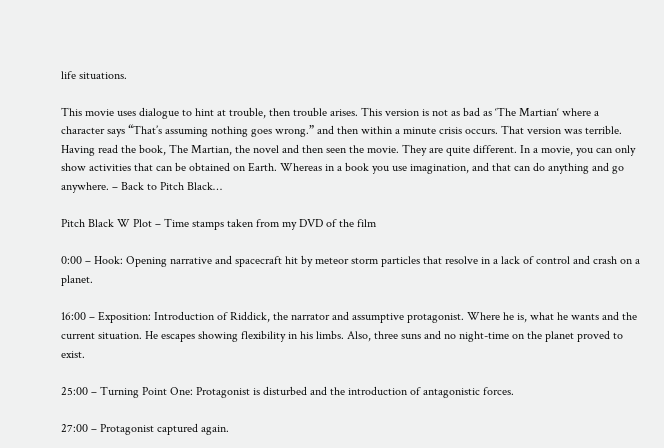life situations.

This movie uses dialogue to hint at trouble, then trouble arises. This version is not as bad as ‘The Martian‘ where a character says “That’s assuming nothing goes wrong.” and then within a minute crisis occurs. That version was terrible. Having read the book, The Martian, the novel and then seen the movie. They are quite different. In a movie, you can only show activities that can be obtained on Earth. Whereas in a book you use imagination, and that can do anything and go anywhere. – Back to Pitch Black…

Pitch Black W Plot – Time stamps taken from my DVD of the film

0:00 – Hook: Opening narrative and spacecraft hit by meteor storm particles that resolve in a lack of control and crash on a planet.

16:00 – Exposition: Introduction of Riddick, the narrator and assumptive protagonist. Where he is, what he wants and the current situation. He escapes showing flexibility in his limbs. Also, three suns and no night-time on the planet proved to exist.

25:00 – Turning Point One: Protagonist is disturbed and the introduction of antagonistic forces.

27:00 – Protagonist captured again.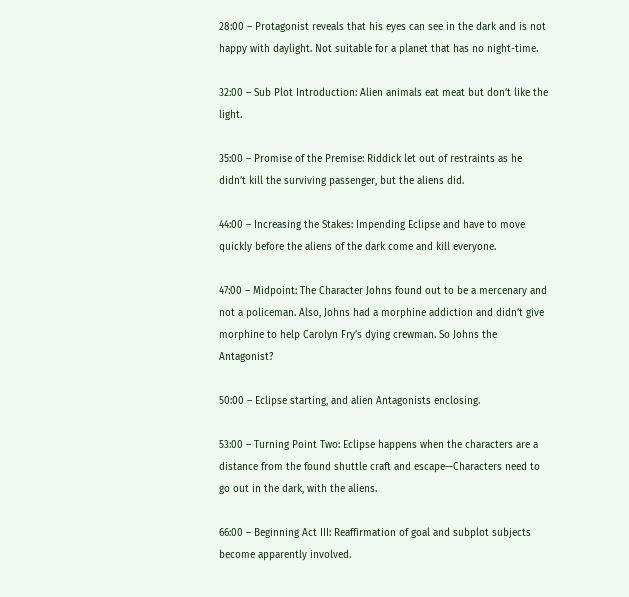28:00 – Protagonist reveals that his eyes can see in the dark and is not happy with daylight. Not suitable for a planet that has no night-time.

32:00 – Sub Plot Introduction: Alien animals eat meat but don’t like the light.

35:00 – Promise of the Premise: Riddick let out of restraints as he didn’t kill the surviving passenger, but the aliens did.

44:00 – Increasing the Stakes: Impending Eclipse and have to move quickly before the aliens of the dark come and kill everyone.

47:00 – Midpoint: The Character Johns found out to be a mercenary and not a policeman. Also, Johns had a morphine addiction and didn’t give morphine to help Carolyn Fry’s dying crewman. So Johns the Antagonist?

50:00 – Eclipse starting, and alien Antagonists enclosing.

53:00 – Turning Point Two: Eclipse happens when the characters are a distance from the found shuttle craft and escape—Characters need to go out in the dark, with the aliens.

66:00 – Beginning Act III: Reaffirmation of goal and subplot subjects become apparently involved.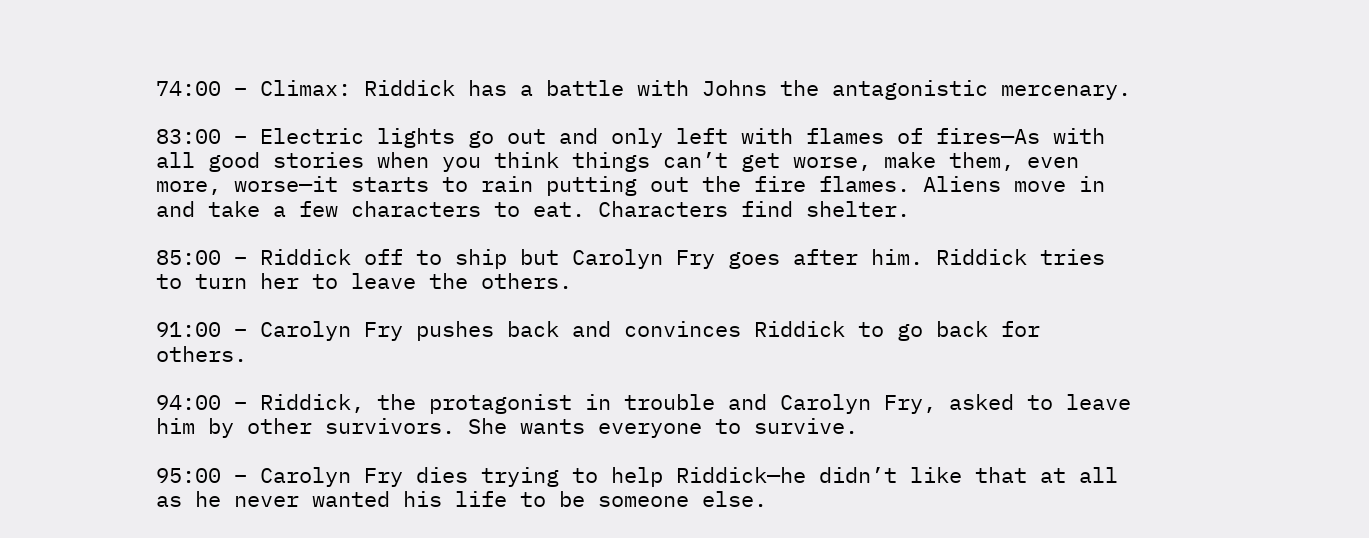74:00 – Climax: Riddick has a battle with Johns the antagonistic mercenary.

83:00 – Electric lights go out and only left with flames of fires—As with all good stories when you think things can’t get worse, make them, even more, worse—it starts to rain putting out the fire flames. Aliens move in and take a few characters to eat. Characters find shelter.

85:00 – Riddick off to ship but Carolyn Fry goes after him. Riddick tries to turn her to leave the others.

91:00 – Carolyn Fry pushes back and convinces Riddick to go back for others.

94:00 – Riddick, the protagonist in trouble and Carolyn Fry, asked to leave him by other survivors. She wants everyone to survive.

95:00 – Carolyn Fry dies trying to help Riddick—he didn’t like that at all as he never wanted his life to be someone else.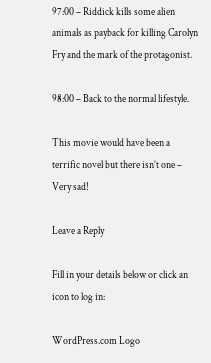97:00 – Riddick kills some alien animals as payback for killing Carolyn Fry and the mark of the protagonist.

98:00 – Back to the normal lifestyle.

This movie would have been a terrific novel but there isn’t one – Very sad!

Leave a Reply

Fill in your details below or click an icon to log in:

WordPress.com Logo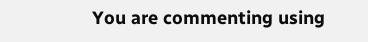You are commenting using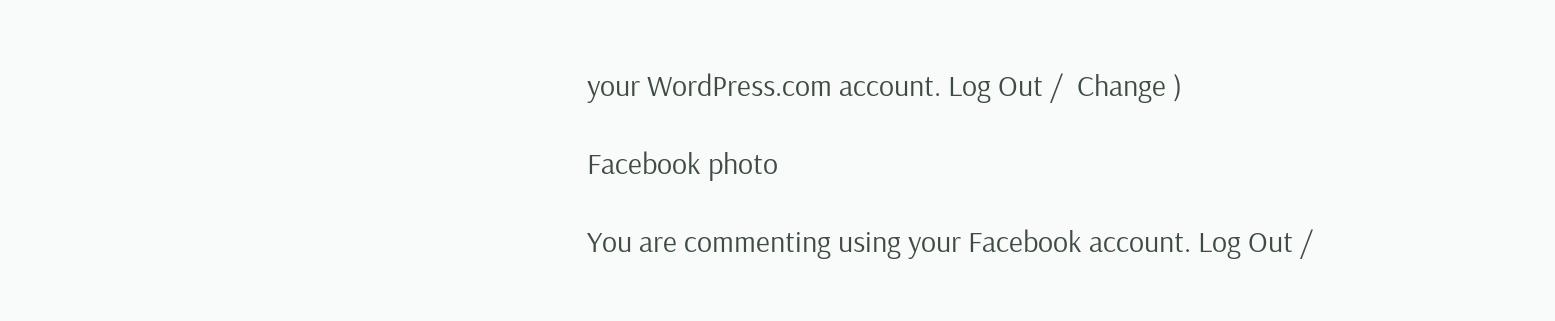your WordPress.com account. Log Out /  Change )

Facebook photo

You are commenting using your Facebook account. Log Out /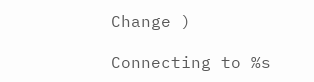Change )

Connecting to %s